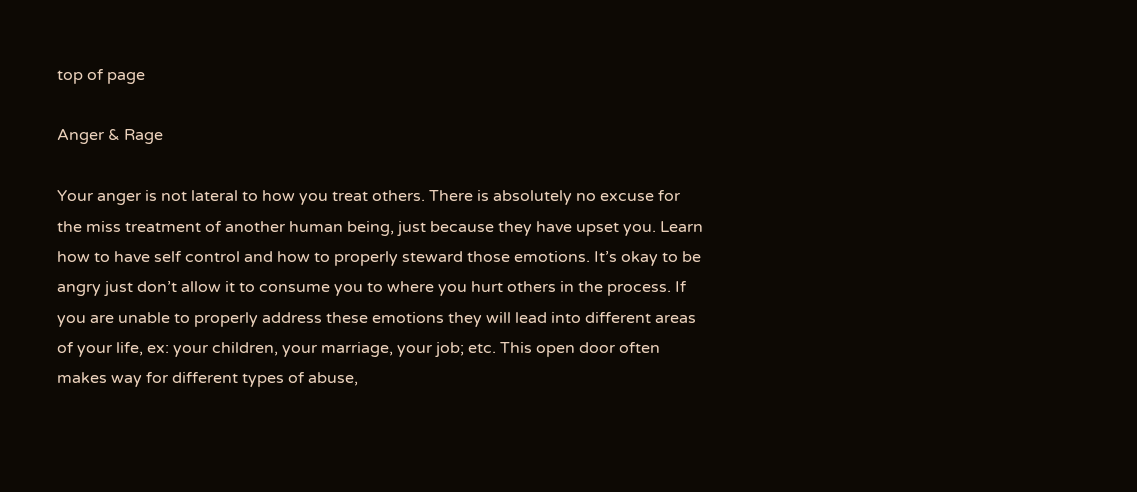top of page

Anger & Rage

Your anger is not lateral to how you treat others. There is absolutely no excuse for the miss treatment of another human being, just because they have upset you. Learn how to have self control and how to properly steward those emotions. It’s okay to be angry just don’t allow it to consume you to where you hurt others in the process. If you are unable to properly address these emotions they will lead into different areas of your life, ex: your children, your marriage, your job; etc. This open door often makes way for different types of abuse,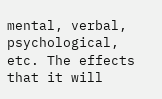mental, verbal, psychological, etc. The effects that it will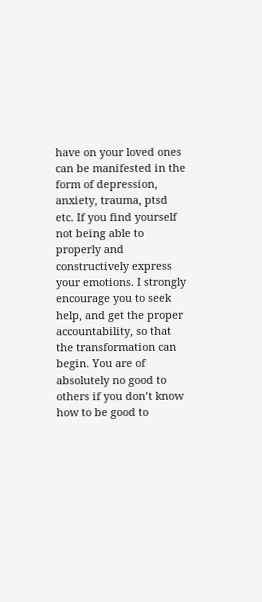have on your loved ones can be manifested in the form of depression, anxiety, trauma, ptsd etc. If you find yourself not being able to properly and constructively express your emotions. I strongly encourage you to seek help, and get the proper accountability, so that the transformation can begin. You are of absolutely no good to others if you don’t know how to be good to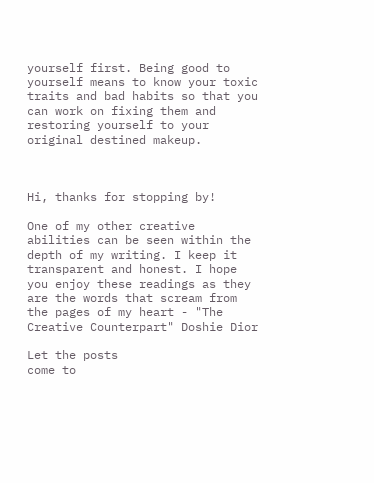yourself first. Being good to yourself means to know your toxic traits and bad habits so that you can work on fixing them and restoring yourself to your original destined makeup.



Hi, thanks for stopping by!

One of my other creative abilities can be seen within the depth of my writing. I keep it transparent and honest. I hope you enjoy these readings as they are the words that scream from the pages of my heart - "The Creative Counterpart" Doshie Dior

Let the posts
come to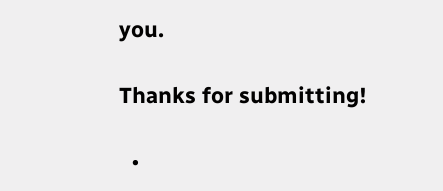you.

Thanks for submitting!

  •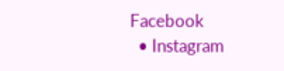Facebook
  • Instagram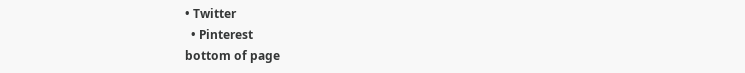• Twitter
  • Pinterest
bottom of page